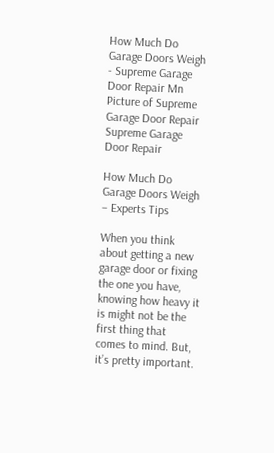How Much Do Garage Doors Weigh - Supreme Garage Door Repair Mn
Picture of Supreme Garage Door Repair
Supreme Garage Door Repair

How Much Do Garage Doors Weigh – Experts Tips

When you think about getting a new garage door or fixing the one you have, knowing how heavy it is might not be the first thing that comes to mind. But, it’s pretty important.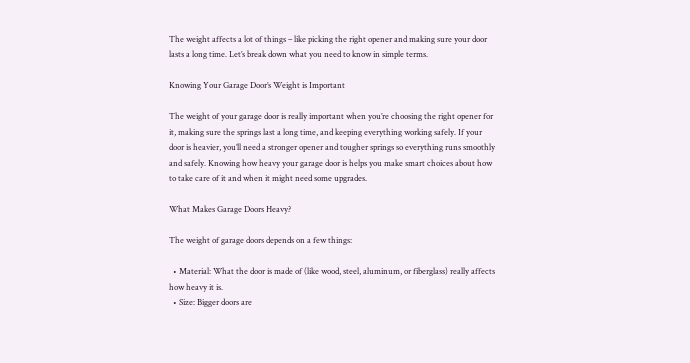The weight affects a lot of things – like picking the right opener and making sure your door lasts a long time. Let’s break down what you need to know in simple terms.

Knowing Your Garage Door’s Weight is Important

The weight of your garage door is really important when you’re choosing the right opener for it, making sure the springs last a long time, and keeping everything working safely. If your door is heavier, you’ll need a stronger opener and tougher springs so everything runs smoothly and safely. Knowing how heavy your garage door is helps you make smart choices about how to take care of it and when it might need some upgrades.

What Makes Garage Doors Heavy?

The weight of garage doors depends on a few things:

  • Material: What the door is made of (like wood, steel, aluminum, or fiberglass) really affects how heavy it is.
  • Size: Bigger doors are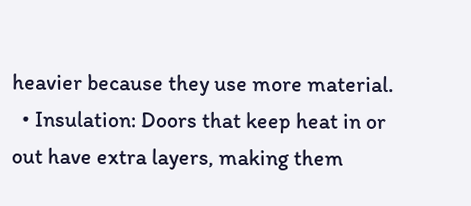heavier because they use more material.
  • Insulation: Doors that keep heat in or out have extra layers, making them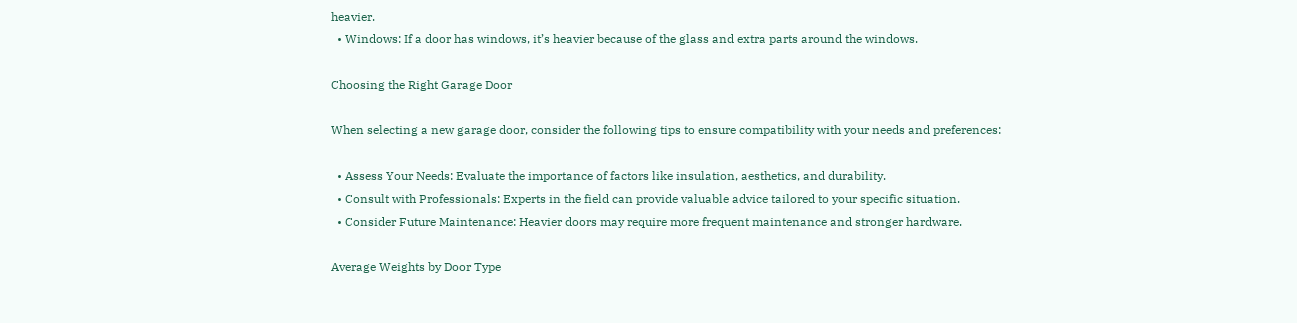heavier.
  • Windows: If a door has windows, it’s heavier because of the glass and extra parts around the windows.

Choosing the Right Garage Door

When selecting a new garage door, consider the following tips to ensure compatibility with your needs and preferences:

  • Assess Your Needs: Evaluate the importance of factors like insulation, aesthetics, and durability.
  • Consult with Professionals: Experts in the field can provide valuable advice tailored to your specific situation.
  • Consider Future Maintenance: Heavier doors may require more frequent maintenance and stronger hardware.

Average Weights by Door Type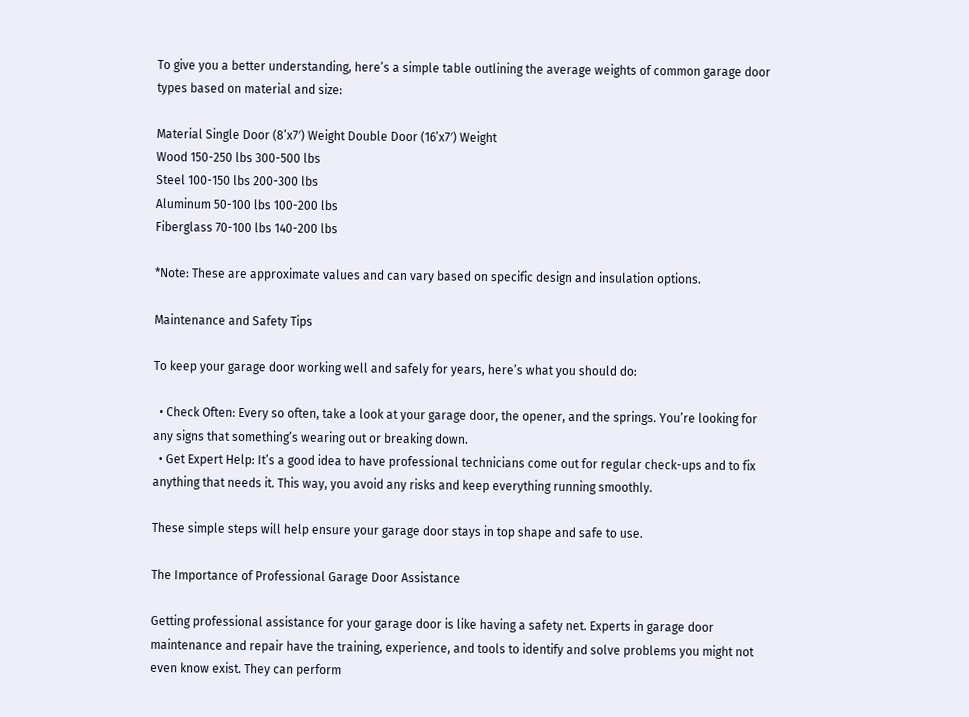To give you a better understanding, here’s a simple table outlining the average weights of common garage door types based on material and size:

Material Single Door (8’x7′) Weight Double Door (16’x7′) Weight
Wood 150-250 lbs 300-500 lbs
Steel 100-150 lbs 200-300 lbs
Aluminum 50-100 lbs 100-200 lbs
Fiberglass 70-100 lbs 140-200 lbs

*Note: These are approximate values and can vary based on specific design and insulation options.

Maintenance and Safety Tips

To keep your garage door working well and safely for years, here’s what you should do:

  • Check Often: Every so often, take a look at your garage door, the opener, and the springs. You’re looking for any signs that something’s wearing out or breaking down.
  • Get Expert Help: It’s a good idea to have professional technicians come out for regular check-ups and to fix anything that needs it. This way, you avoid any risks and keep everything running smoothly.

These simple steps will help ensure your garage door stays in top shape and safe to use.

The Importance of Professional Garage Door Assistance

Getting professional assistance for your garage door is like having a safety net. Experts in garage door maintenance and repair have the training, experience, and tools to identify and solve problems you might not even know exist. They can perform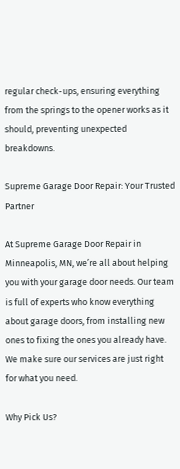regular check-ups, ensuring everything from the springs to the opener works as it should, preventing unexpected breakdowns.

Supreme Garage Door Repair: Your Trusted Partner

At Supreme Garage Door Repair in Minneapolis, MN, we’re all about helping you with your garage door needs. Our team is full of experts who know everything about garage doors, from installing new ones to fixing the ones you already have. We make sure our services are just right for what you need.

Why Pick Us?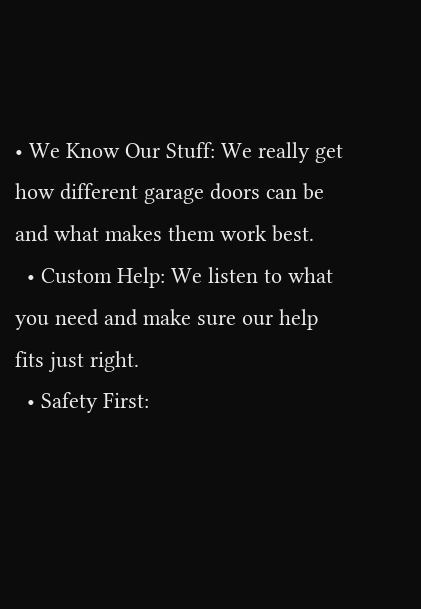• We Know Our Stuff: We really get how different garage doors can be and what makes them work best.
  • Custom Help: We listen to what you need and make sure our help fits just right.
  • Safety First: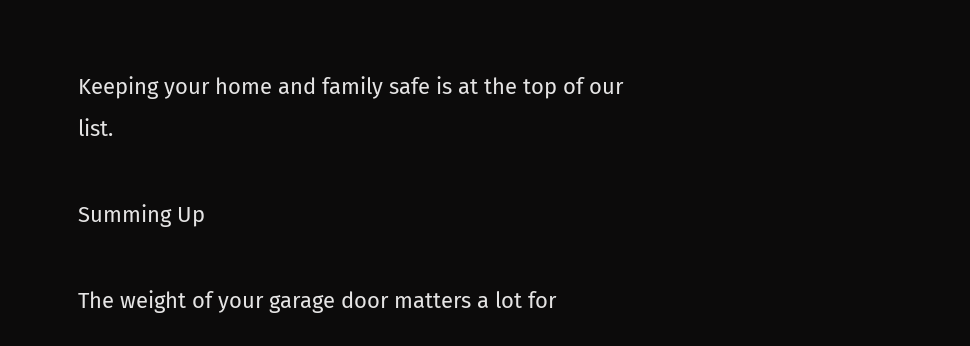Keeping your home and family safe is at the top of our list.

Summing Up

The weight of your garage door matters a lot for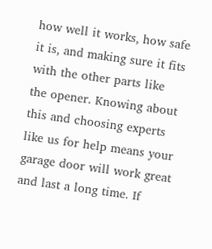how well it works, how safe it is, and making sure it fits with the other parts like the opener. Knowing about this and choosing experts like us for help means your garage door will work great and last a long time. If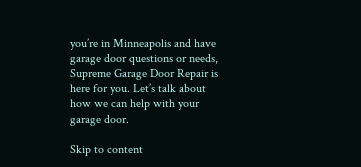you’re in Minneapolis and have garage door questions or needs, Supreme Garage Door Repair is here for you. Let’s talk about how we can help with your garage door.

Skip to content